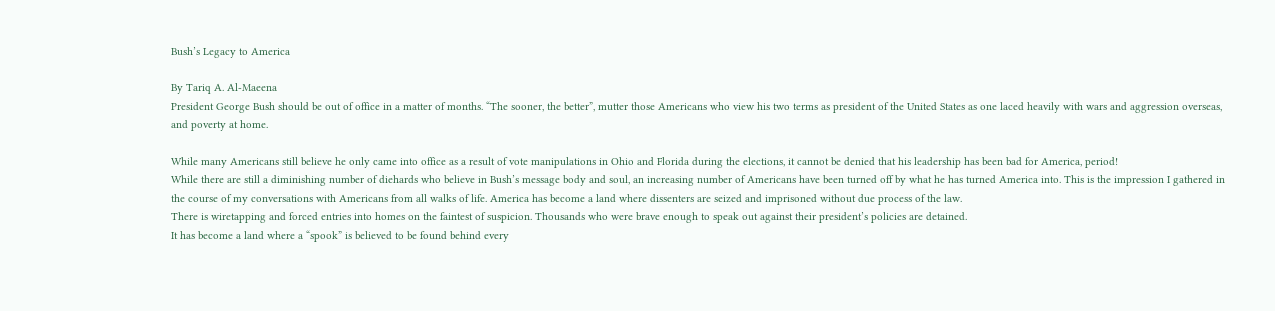Bush’s Legacy to America

By Tariq A. Al-Maeena
President George Bush should be out of office in a matter of months. “The sooner, the better”, mutter those Americans who view his two terms as president of the United States as one laced heavily with wars and aggression overseas, and poverty at home.

While many Americans still believe he only came into office as a result of vote manipulations in Ohio and Florida during the elections, it cannot be denied that his leadership has been bad for America, period!
While there are still a diminishing number of diehards who believe in Bush’s message body and soul, an increasing number of Americans have been turned off by what he has turned America into. This is the impression I gathered in the course of my conversations with Americans from all walks of life. America has become a land where dissenters are seized and imprisoned without due process of the law.
There is wiretapping and forced entries into homes on the faintest of suspicion. Thousands who were brave enough to speak out against their president’s policies are detained.
It has become a land where a “spook” is believed to be found behind every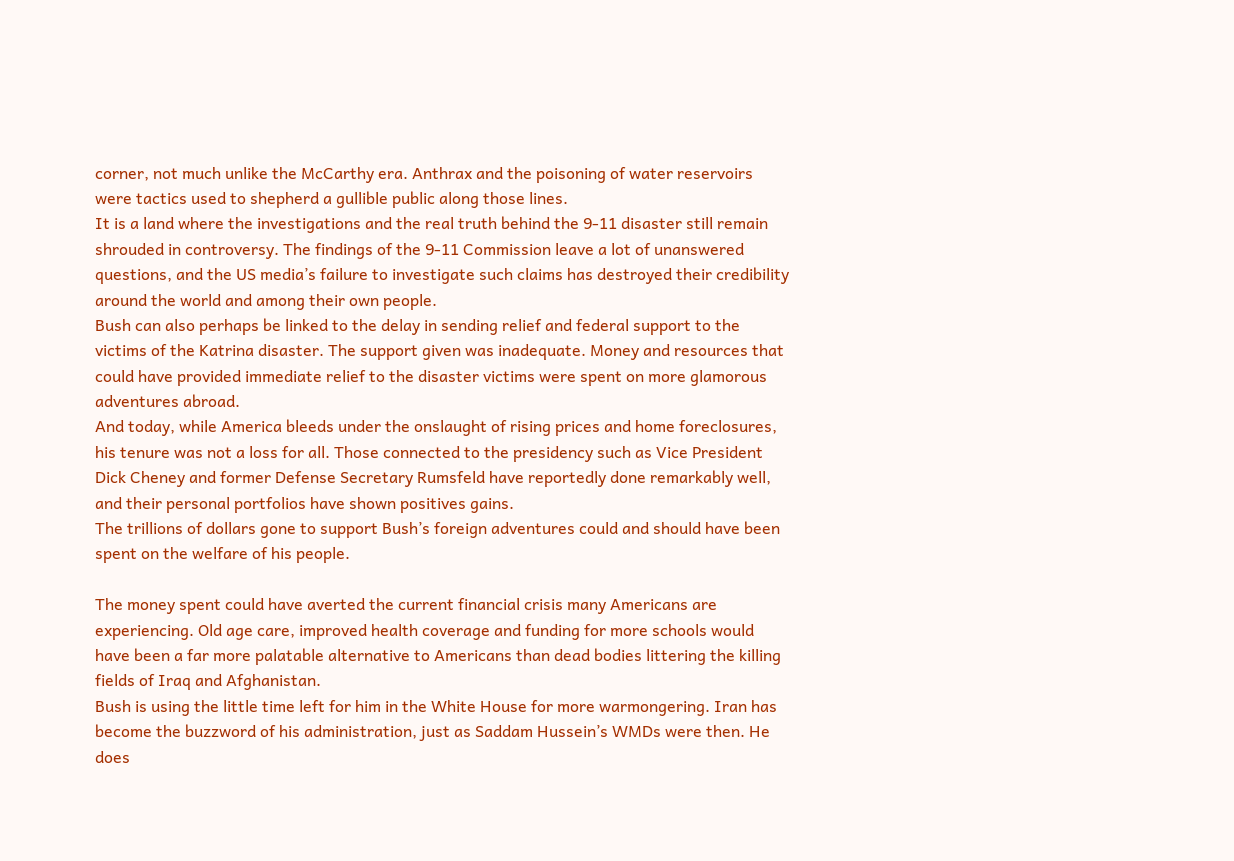corner, not much unlike the McCarthy era. Anthrax and the poisoning of water reservoirs were tactics used to shepherd a gullible public along those lines.
It is a land where the investigations and the real truth behind the 9-11 disaster still remain shrouded in controversy. The findings of the 9-11 Commission leave a lot of unanswered questions, and the US media’s failure to investigate such claims has destroyed their credibility around the world and among their own people.
Bush can also perhaps be linked to the delay in sending relief and federal support to the victims of the Katrina disaster. The support given was inadequate. Money and resources that could have provided immediate relief to the disaster victims were spent on more glamorous adventures abroad.
And today, while America bleeds under the onslaught of rising prices and home foreclosures, his tenure was not a loss for all. Those connected to the presidency such as Vice President Dick Cheney and former Defense Secretary Rumsfeld have reportedly done remarkably well, and their personal portfolios have shown positives gains.
The trillions of dollars gone to support Bush’s foreign adventures could and should have been spent on the welfare of his people.

The money spent could have averted the current financial crisis many Americans are experiencing. Old age care, improved health coverage and funding for more schools would have been a far more palatable alternative to Americans than dead bodies littering the killing fields of Iraq and Afghanistan.
Bush is using the little time left for him in the White House for more warmongering. Iran has become the buzzword of his administration, just as Saddam Hussein’s WMDs were then. He does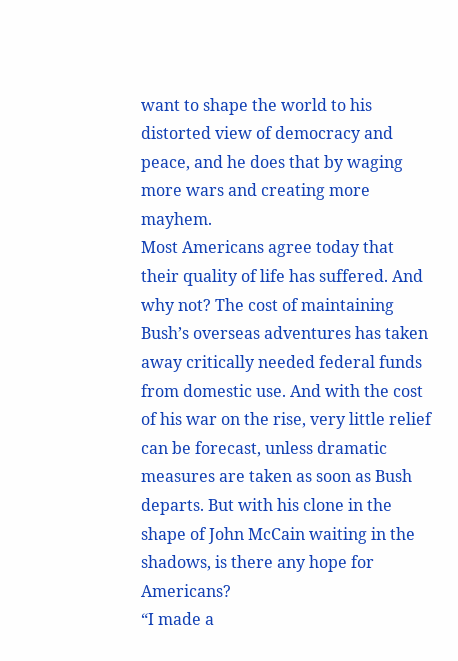want to shape the world to his distorted view of democracy and peace, and he does that by waging more wars and creating more mayhem.
Most Americans agree today that their quality of life has suffered. And why not? The cost of maintaining Bush’s overseas adventures has taken away critically needed federal funds from domestic use. And with the cost of his war on the rise, very little relief can be forecast, unless dramatic measures are taken as soon as Bush departs. But with his clone in the shape of John McCain waiting in the shadows, is there any hope for Americans?
“I made a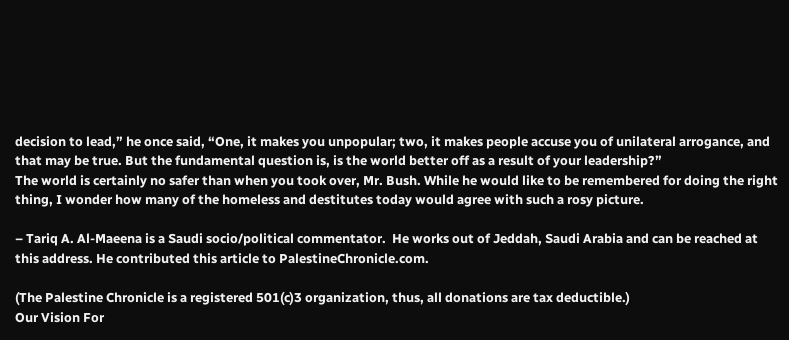decision to lead,” he once said, “One, it makes you unpopular; two, it makes people accuse you of unilateral arrogance, and that may be true. But the fundamental question is, is the world better off as a result of your leadership?”
The world is certainly no safer than when you took over, Mr. Bush. While he would like to be remembered for doing the right thing, I wonder how many of the homeless and destitutes today would agree with such a rosy picture.

– Tariq A. Al-Maeena is a Saudi socio/political commentator.  He works out of Jeddah, Saudi Arabia and can be reached at this address. He contributed this article to PalestineChronicle.com.

(The Palestine Chronicle is a registered 501(c)3 organization, thus, all donations are tax deductible.)
Our Vision For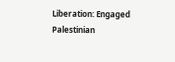Liberation: Engaged Palestinian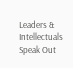Leaders & Intellectuals Speak Out